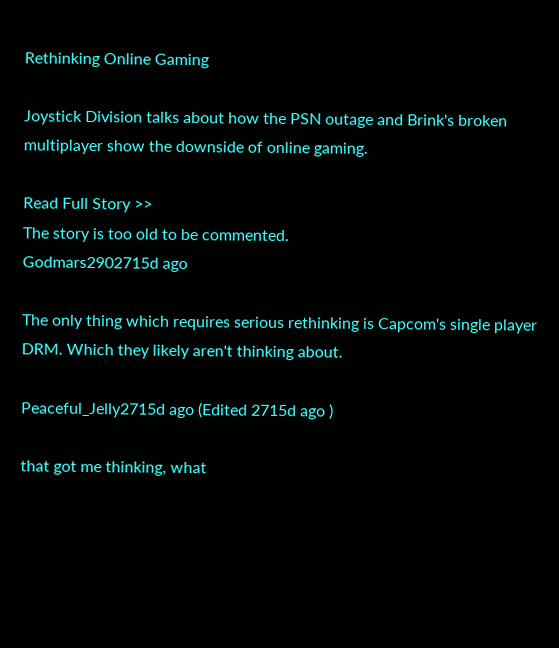Rethinking Online Gaming

Joystick Division talks about how the PSN outage and Brink's broken multiplayer show the downside of online gaming.

Read Full Story >>
The story is too old to be commented.
Godmars2902715d ago

The only thing which requires serious rethinking is Capcom's single player DRM. Which they likely aren't thinking about.

Peaceful_Jelly2715d ago (Edited 2715d ago )

that got me thinking, what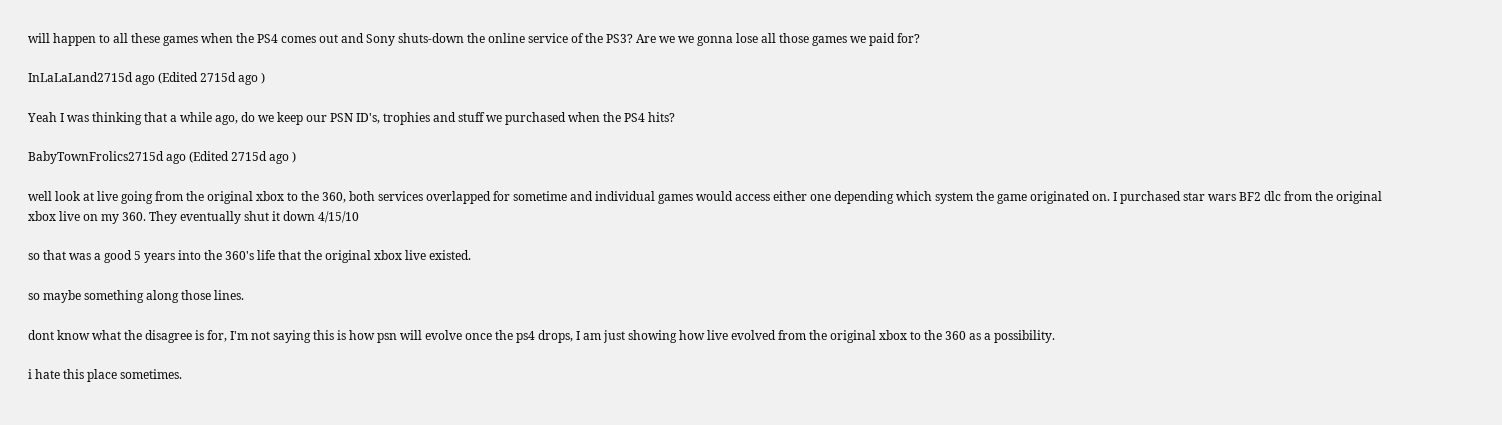will happen to all these games when the PS4 comes out and Sony shuts-down the online service of the PS3? Are we we gonna lose all those games we paid for?

InLaLaLand2715d ago (Edited 2715d ago )

Yeah I was thinking that a while ago, do we keep our PSN ID's, trophies and stuff we purchased when the PS4 hits?

BabyTownFrolics2715d ago (Edited 2715d ago )

well look at live going from the original xbox to the 360, both services overlapped for sometime and individual games would access either one depending which system the game originated on. I purchased star wars BF2 dlc from the original xbox live on my 360. They eventually shut it down 4/15/10

so that was a good 5 years into the 360's life that the original xbox live existed.

so maybe something along those lines.

dont know what the disagree is for, I'm not saying this is how psn will evolve once the ps4 drops, I am just showing how live evolved from the original xbox to the 360 as a possibility.

i hate this place sometimes.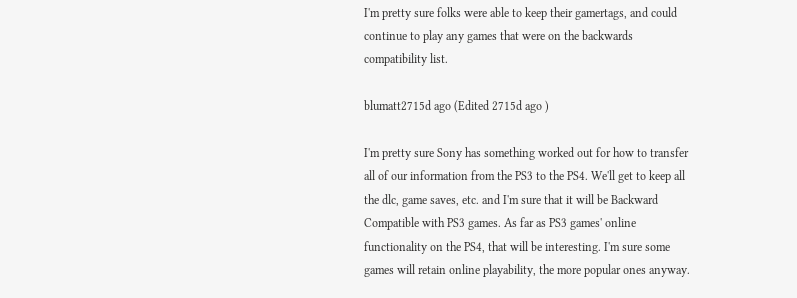I'm pretty sure folks were able to keep their gamertags, and could continue to play any games that were on the backwards compatibility list.

blumatt2715d ago (Edited 2715d ago )

I'm pretty sure Sony has something worked out for how to transfer all of our information from the PS3 to the PS4. We'll get to keep all the dlc, game saves, etc. and I'm sure that it will be Backward Compatible with PS3 games. As far as PS3 games' online functionality on the PS4, that will be interesting. I'm sure some games will retain online playability, the more popular ones anyway.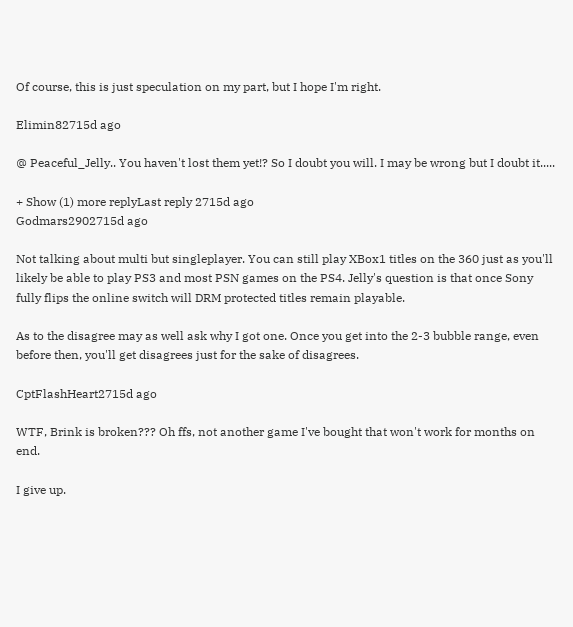Of course, this is just speculation on my part, but I hope I'm right.

Elimin82715d ago

@ Peaceful_Jelly.. You haven't lost them yet!? So I doubt you will. I may be wrong but I doubt it.....

+ Show (1) more replyLast reply 2715d ago
Godmars2902715d ago

Not talking about multi but singleplayer. You can still play XBox1 titles on the 360 just as you'll likely be able to play PS3 and most PSN games on the PS4. Jelly's question is that once Sony fully flips the online switch will DRM protected titles remain playable.

As to the disagree may as well ask why I got one. Once you get into the 2-3 bubble range, even before then, you'll get disagrees just for the sake of disagrees.

CptFlashHeart2715d ago

WTF, Brink is broken??? Oh ffs, not another game I've bought that won't work for months on end.

I give up.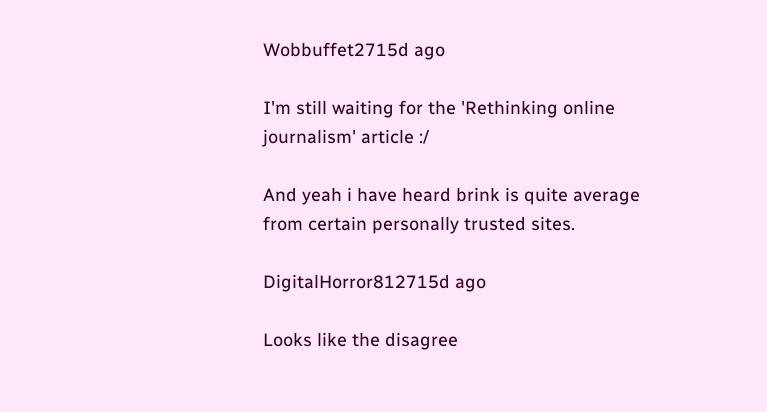Wobbuffet2715d ago

I'm still waiting for the 'Rethinking online journalism' article :/

And yeah i have heard brink is quite average from certain personally trusted sites.

DigitalHorror812715d ago

Looks like the disagree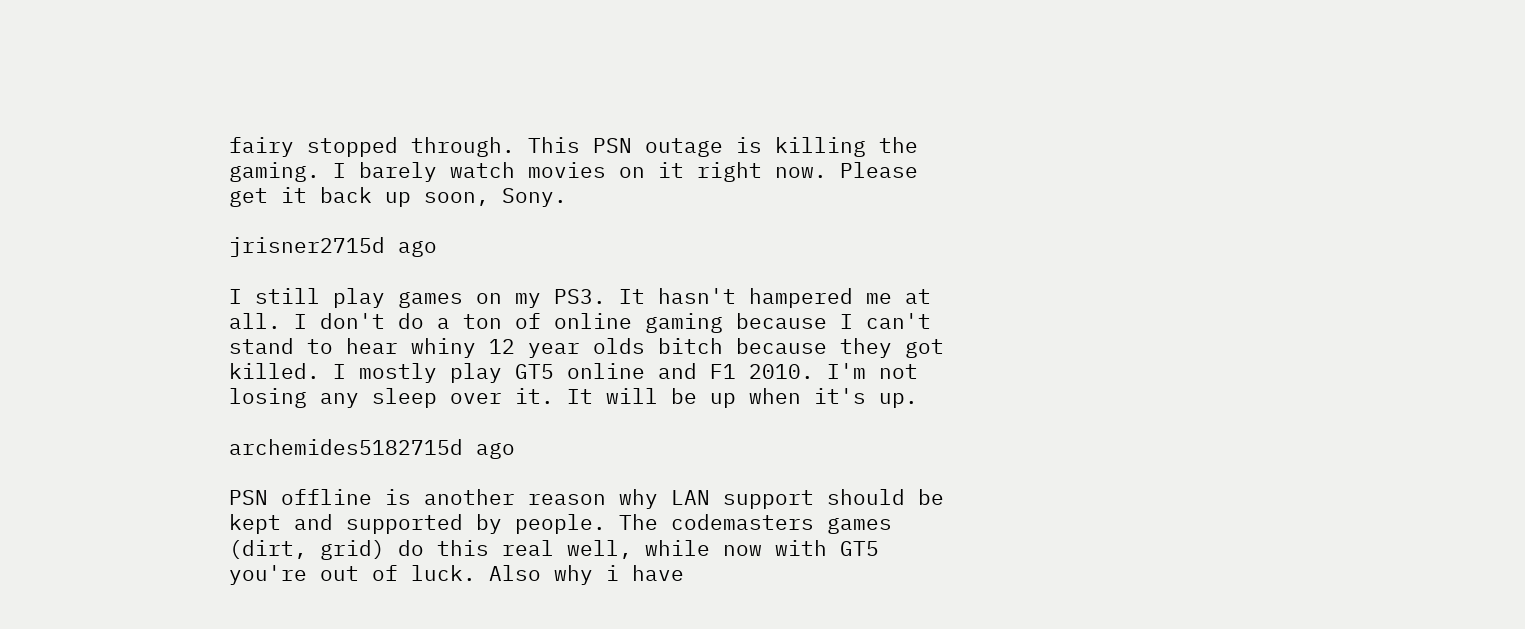fairy stopped through. This PSN outage is killing the gaming. I barely watch movies on it right now. Please get it back up soon, Sony.

jrisner2715d ago

I still play games on my PS3. It hasn't hampered me at all. I don't do a ton of online gaming because I can't stand to hear whiny 12 year olds bitch because they got killed. I mostly play GT5 online and F1 2010. I'm not losing any sleep over it. It will be up when it's up.

archemides5182715d ago

PSN offline is another reason why LAN support should be kept and supported by people. The codemasters games (dirt, grid) do this real well, while now with GT5 you're out of luck. Also why i have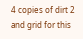4 copies of dirt 2 and grid for this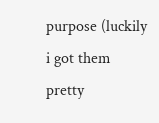purpose (luckily i got them pretty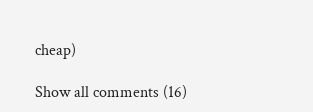cheap)

Show all comments (16)